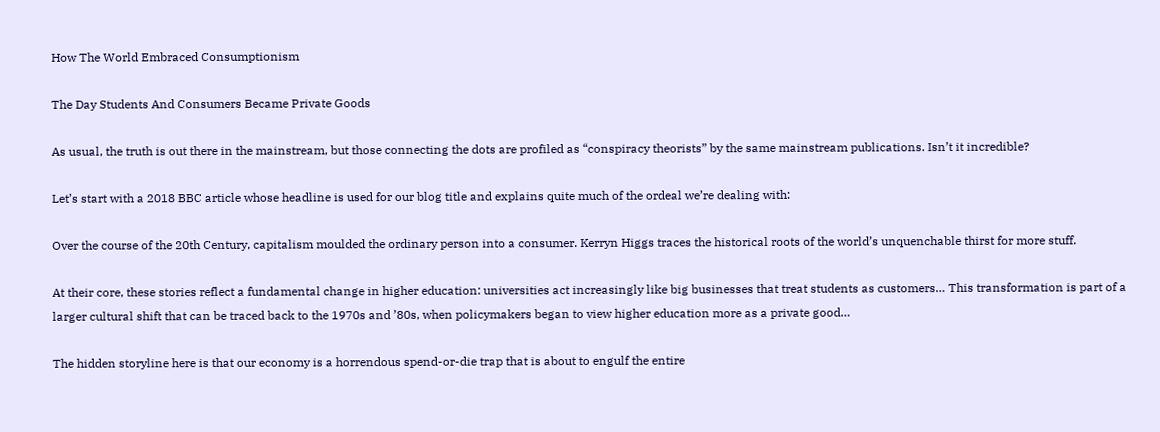How The World Embraced Consumptionism

The Day Students And Consumers Became Private Goods

As usual, the truth is out there in the mainstream, but those connecting the dots are profiled as “conspiracy theorists” by the same mainstream publications. Isn’t it incredible?

Let’s start with a 2018 BBC article whose headline is used for our blog title and explains quite much of the ordeal we’re dealing with:

Over the course of the 20th Century, capitalism moulded the ordinary person into a consumer. Kerryn Higgs traces the historical roots of the world’s unquenchable thirst for more stuff.

At their core, these stories reflect a fundamental change in higher education: universities act increasingly like big businesses that treat students as customers… This transformation is part of a larger cultural shift that can be traced back to the 1970s and ’80s, when policymakers began to view higher education more as a private good…

The hidden storyline here is that our economy is a horrendous spend-or-die trap that is about to engulf the entire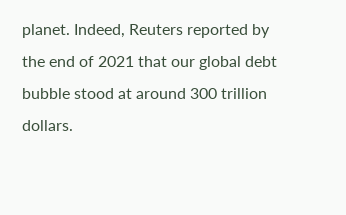planet. Indeed, Reuters reported by the end of 2021 that our global debt bubble stood at around 300 trillion dollars.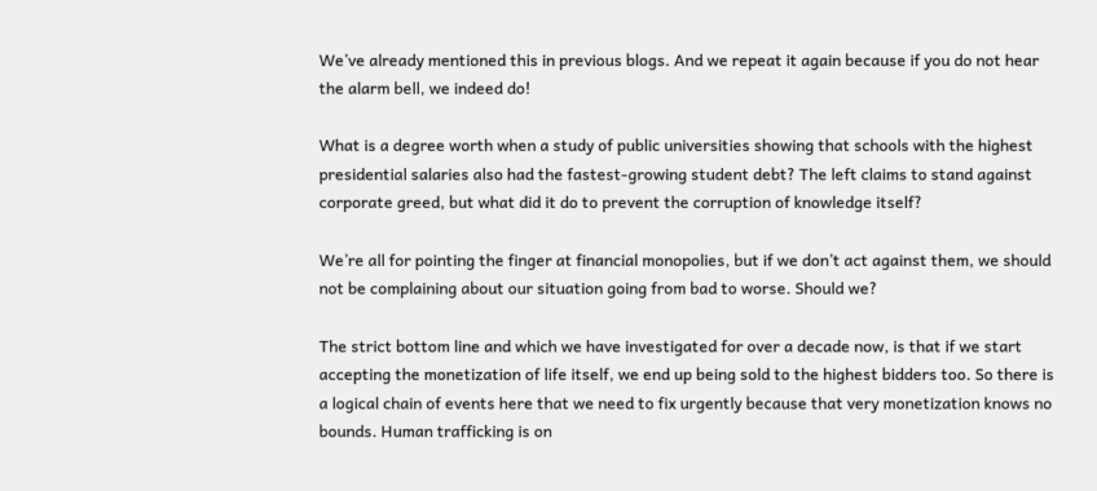We’ve already mentioned this in previous blogs. And we repeat it again because if you do not hear the alarm bell, we indeed do!

What is a degree worth when a study of public universities showing that schools with the highest presidential salaries also had the fastest-growing student debt? The left claims to stand against corporate greed, but what did it do to prevent the corruption of knowledge itself?

We’re all for pointing the finger at financial monopolies, but if we don’t act against them, we should not be complaining about our situation going from bad to worse. Should we?

The strict bottom line and which we have investigated for over a decade now, is that if we start accepting the monetization of life itself, we end up being sold to the highest bidders too. So there is a logical chain of events here that we need to fix urgently because that very monetization knows no bounds. Human trafficking is on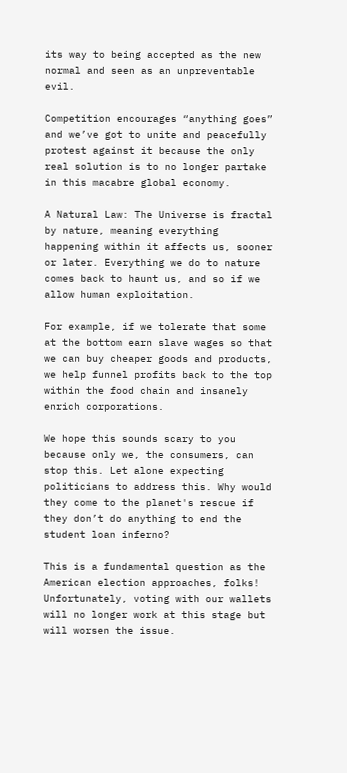its way to being accepted as the new normal and seen as an unpreventable evil.

Competition encourages “anything goes” and we’ve got to unite and peacefully protest against it because the only real solution is to no longer partake in this macabre global economy.

A Natural Law: The Universe is fractal by nature, meaning everything happening within it affects us, sooner or later. Everything we do to nature comes back to haunt us, and so if we allow human exploitation.

For example, if we tolerate that some at the bottom earn slave wages so that we can buy cheaper goods and products, we help funnel profits back to the top within the food chain and insanely enrich corporations.

We hope this sounds scary to you because only we, the consumers, can stop this. Let alone expecting politicians to address this. Why would they come to the planet's rescue if they don’t do anything to end the student loan inferno?

This is a fundamental question as the American election approaches, folks! Unfortunately, voting with our wallets will no longer work at this stage but will worsen the issue.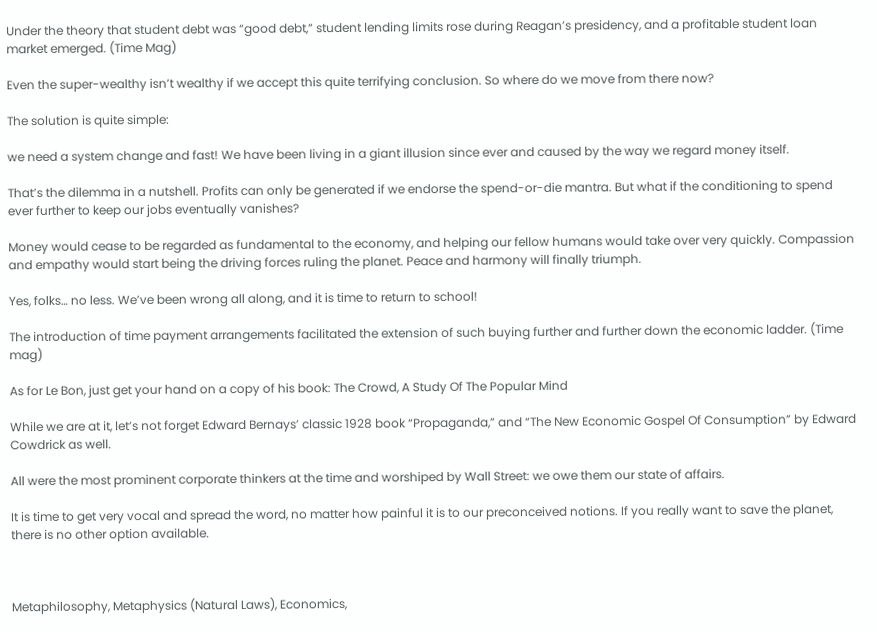Under the theory that student debt was “good debt,” student lending limits rose during Reagan’s presidency, and a profitable student loan market emerged. (Time Mag)

Even the super-wealthy isn’t wealthy if we accept this quite terrifying conclusion. So where do we move from there now?

The solution is quite simple:

we need a system change and fast! We have been living in a giant illusion since ever and caused by the way we regard money itself.

That’s the dilemma in a nutshell. Profits can only be generated if we endorse the spend-or-die mantra. But what if the conditioning to spend ever further to keep our jobs eventually vanishes?

Money would cease to be regarded as fundamental to the economy, and helping our fellow humans would take over very quickly. Compassion and empathy would start being the driving forces ruling the planet. Peace and harmony will finally triumph.

Yes, folks… no less. We’ve been wrong all along, and it is time to return to school!

The introduction of time payment arrangements facilitated the extension of such buying further and further down the economic ladder. (Time mag)

As for Le Bon, just get your hand on a copy of his book: The Crowd, A Study Of The Popular Mind

While we are at it, let’s not forget Edward Bernays’ classic 1928 book “Propaganda,” and “The New Economic Gospel Of Consumption” by Edward Cowdrick as well.

All were the most prominent corporate thinkers at the time and worshiped by Wall Street: we owe them our state of affairs.

It is time to get very vocal and spread the word, no matter how painful it is to our preconceived notions. If you really want to save the planet, there is no other option available.



Metaphilosophy, Metaphysics (Natural Laws), Economics,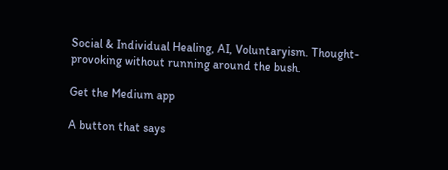Social & Individual Healing, AI, Voluntaryism. Thought-provoking without running around the bush.

Get the Medium app

A button that says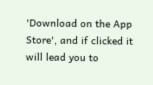'Download on the App Store', and if clicked it will lead you to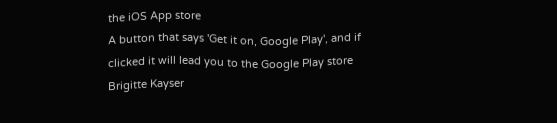the iOS App store
A button that says 'Get it on, Google Play', and if clicked it will lead you to the Google Play store
Brigitte Kayser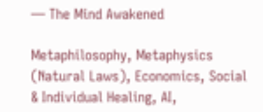— The Mind Awakened

Metaphilosophy, Metaphysics (Natural Laws), Economics, Social & Individual Healing, AI,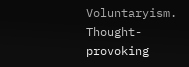Voluntaryism. Thought-provoking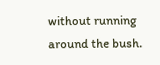without running around the bush.